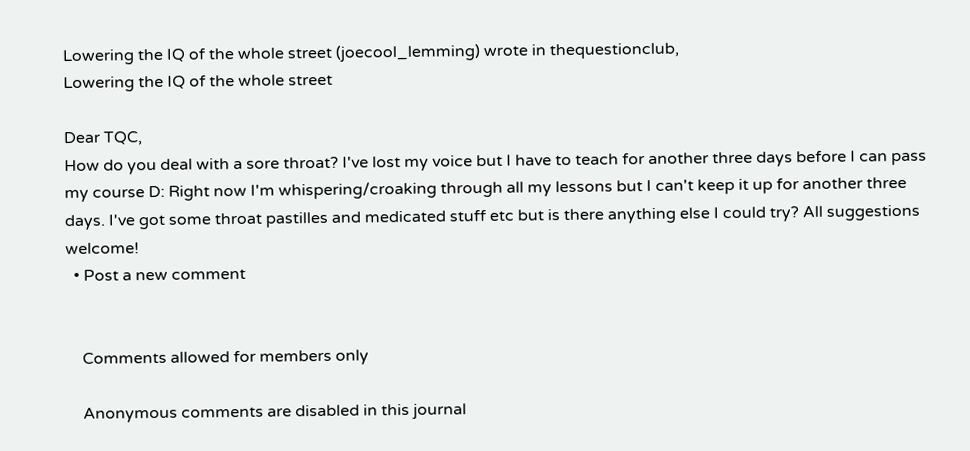Lowering the IQ of the whole street (joecool_lemming) wrote in thequestionclub,
Lowering the IQ of the whole street

Dear TQC,
How do you deal with a sore throat? I've lost my voice but I have to teach for another three days before I can pass my course D: Right now I'm whispering/croaking through all my lessons but I can't keep it up for another three days. I've got some throat pastilles and medicated stuff etc but is there anything else I could try? All suggestions welcome!
  • Post a new comment


    Comments allowed for members only

    Anonymous comments are disabled in this journal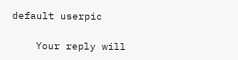default userpic

    Your reply will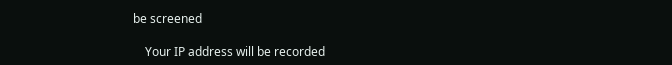be screened

    Your IP address will be recorded